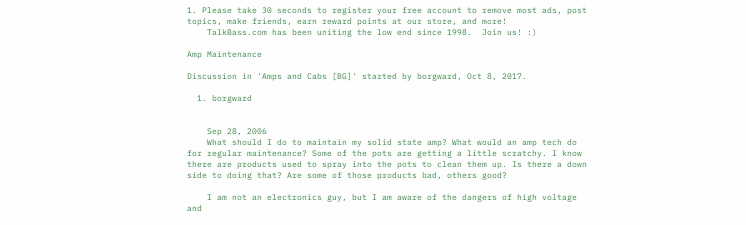1. Please take 30 seconds to register your free account to remove most ads, post topics, make friends, earn reward points at our store, and more!
    TalkBass.com has been uniting the low end since 1998.  Join us! :)

Amp Maintenance

Discussion in 'Amps and Cabs [BG]' started by borgward, Oct 8, 2017.

  1. borgward


    Sep 28, 2006
    What should I do to maintain my solid state amp? What would an amp tech do for regular maintenance? Some of the pots are getting a little scratchy. I know there are products used to spray into the pots to clean them up. Is there a down side to doing that? Are some of those products bad, others good?

    I am not an electronics guy, but I am aware of the dangers of high voltage and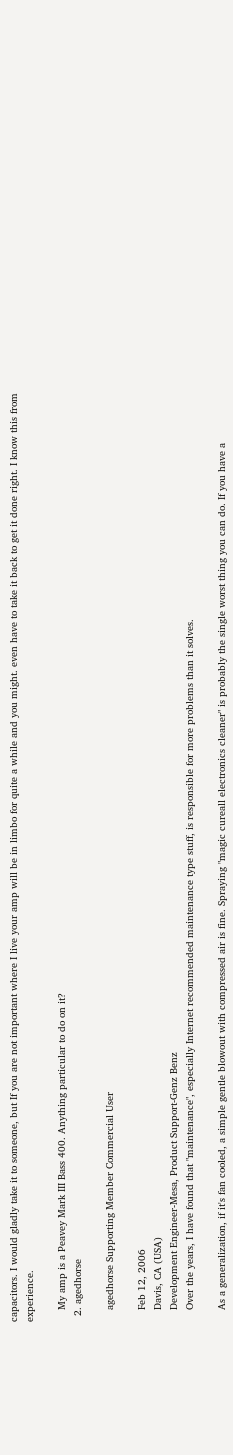capacitors. I would gladly take it to someone, but If you are not important where I live your amp will be in limbo for quite a while and you might. even have to take it back to get it done right. I know this from experience.

    My amp is a Peavey Mark III Bass 400. Anything particular to do on it?
  2. agedhorse

    agedhorse Supporting Member Commercial User

    Feb 12, 2006
    Davis, CA (USA)
    Development Engineer-Mesa, Product Support-Genz Benz
    Over the years, I have found that "maintenance", especially Internet recommended maintenance type stuff, is responsible for more problems than it solves.

    As a generalization, if it's fan cooled, a simple gentle blowout with compressed air is fine. Spraying "magic cureall electronics cleaner" is probably the single worst thing you can do. If you have a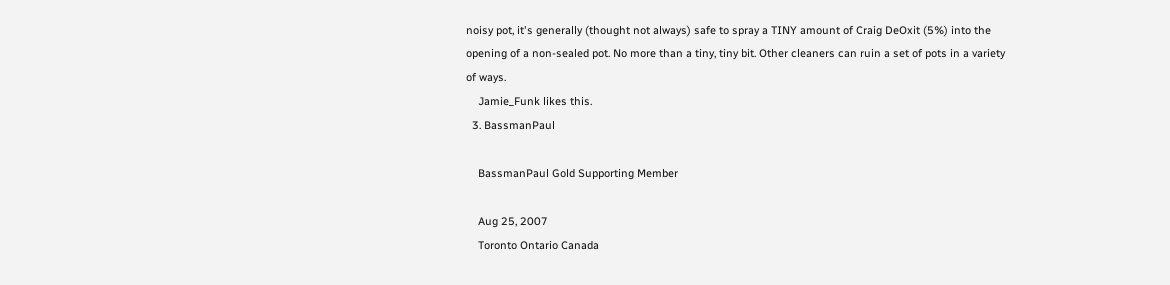noisy pot, it's generally (thought not always) safe to spray a TINY amount of Craig DeOxit (5%) into the opening of a non-sealed pot. No more than a tiny, tiny bit. Other cleaners can ruin a set of pots in a variety of ways.
    Jamie_Funk likes this.
  3. BassmanPaul

    BassmanPaul Gold Supporting Member

    Aug 25, 2007
    Toronto Ontario Canada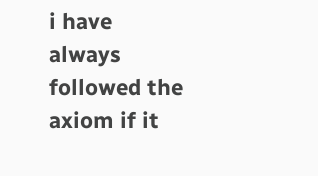i have always followed the axiom if it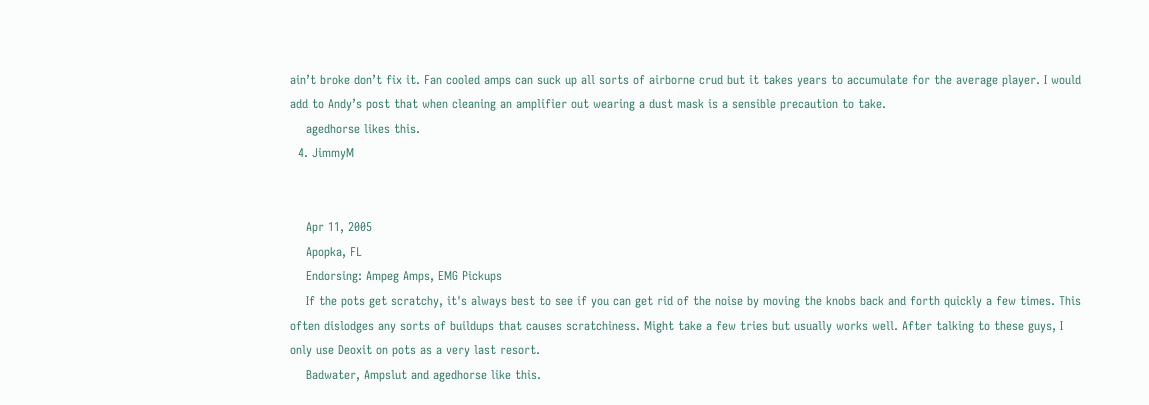ain’t broke don’t fix it. Fan cooled amps can suck up all sorts of airborne crud but it takes years to accumulate for the average player. I would add to Andy’s post that when cleaning an amplifier out wearing a dust mask is a sensible precaution to take.
    agedhorse likes this.
  4. JimmyM


    Apr 11, 2005
    Apopka, FL
    Endorsing: Ampeg Amps, EMG Pickups
    If the pots get scratchy, it's always best to see if you can get rid of the noise by moving the knobs back and forth quickly a few times. This often dislodges any sorts of buildups that causes scratchiness. Might take a few tries but usually works well. After talking to these guys, I only use Deoxit on pots as a very last resort.
    Badwater, Ampslut and agedhorse like this.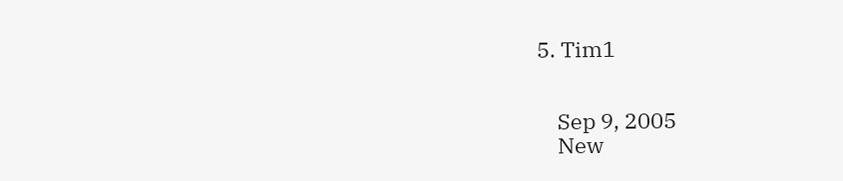5. Tim1


    Sep 9, 2005
    New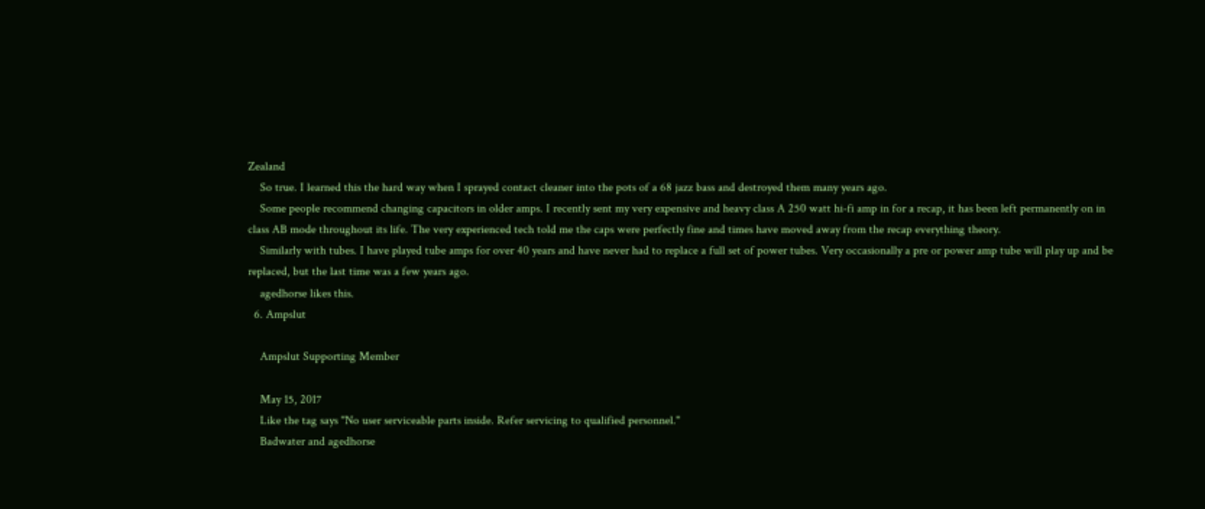Zealand
    So true. I learned this the hard way when I sprayed contact cleaner into the pots of a 68 jazz bass and destroyed them many years ago.
    Some people recommend changing capacitors in older amps. I recently sent my very expensive and heavy class A 250 watt hi-fi amp in for a recap, it has been left permanently on in class AB mode throughout its life. The very experienced tech told me the caps were perfectly fine and times have moved away from the recap everything theory.
    Similarly with tubes. I have played tube amps for over 40 years and have never had to replace a full set of power tubes. Very occasionally a pre or power amp tube will play up and be replaced, but the last time was a few years ago.
    agedhorse likes this.
  6. Ampslut

    Ampslut Supporting Member

    May 15, 2017
    Like the tag says "No user serviceable parts inside. Refer servicing to qualified personnel."
    Badwater and agedhorse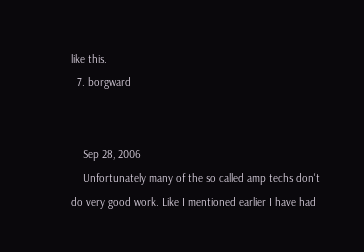like this.
  7. borgward


    Sep 28, 2006
    Unfortunately many of the so called amp techs don't do very good work. Like I mentioned earlier I have had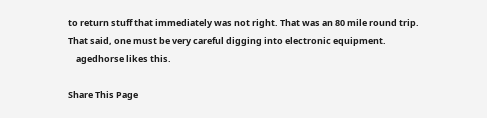to return stuff that immediately was not right. That was an 80 mile round trip. That said, one must be very careful digging into electronic equipment.
    agedhorse likes this.

Share This Page